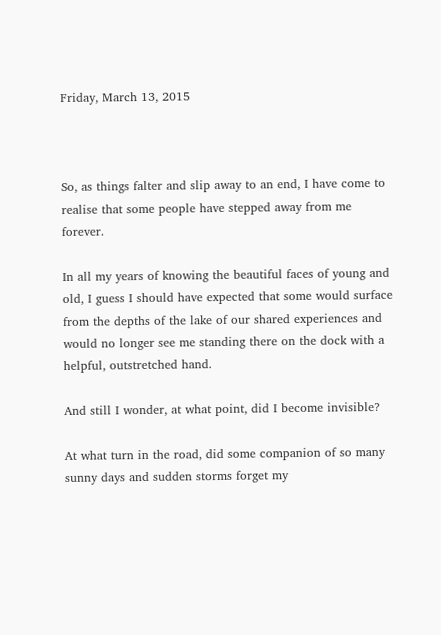Friday, March 13, 2015



So, as things falter and slip away to an end, I have come to realise that some people have stepped away from me forever.

In all my years of knowing the beautiful faces of young and old, I guess I should have expected that some would surface from the depths of the lake of our shared experiences and would no longer see me standing there on the dock with a helpful, outstretched hand.

And still I wonder, at what point, did I become invisible?

At what turn in the road, did some companion of so many sunny days and sudden storms forget my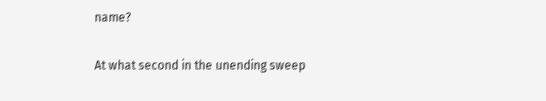name?

At what second in the unending sweep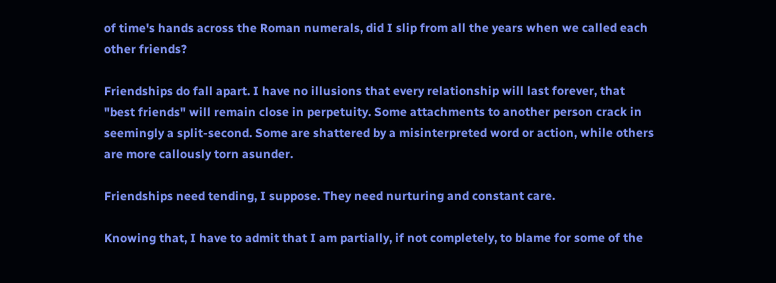of time's hands across the Roman numerals, did I slip from all the years when we called each other friends?

Friendships do fall apart. I have no illusions that every relationship will last forever, that "best friends" will remain close in perpetuity. Some attachments to another person crack in seemingly a split-second. Some are shattered by a misinterpreted word or action, while others are more callously torn asunder.

Friendships need tending, I suppose. They need nurturing and constant care.

Knowing that, I have to admit that I am partially, if not completely, to blame for some of the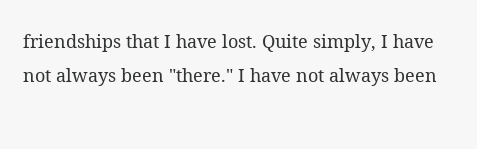friendships that I have lost. Quite simply, I have not always been "there." I have not always been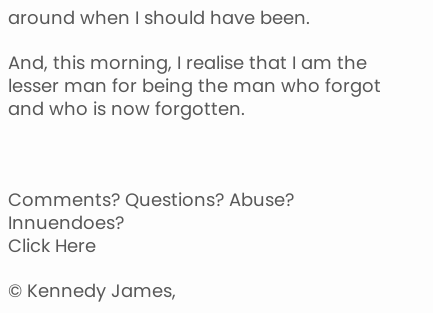around when I should have been.

And, this morning, I realise that I am the lesser man for being the man who forgot and who is now forgotten.



Comments? Questions? Abuse? Innuendoes?
Click Here

© Kennedy James,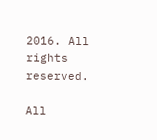2016. All rights reserved.

All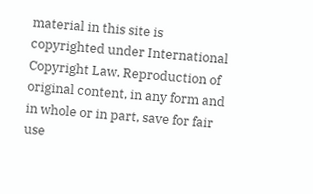material in this site is copyrighted under International Copyright Law. Reproduction of original content, in any form and in whole or in part, save for fair use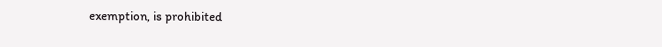exemption, is prohibited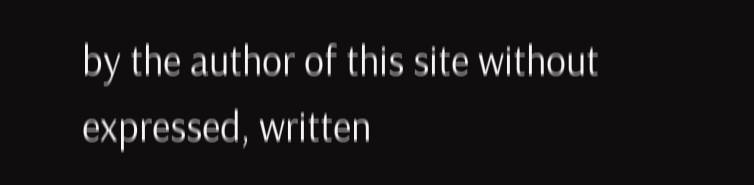by the author of this site without expressed, written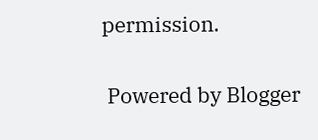permission.

 Powered by Blogger